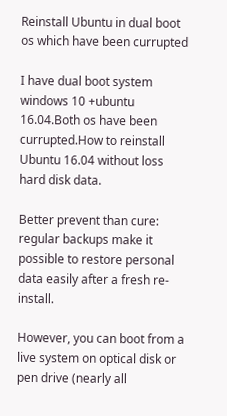Reinstall Ubuntu in dual boot os which have been currupted

I have dual boot system windows 10 +ubuntu 16.04.Both os have been currupted.How to reinstall Ubuntu 16.04 without loss hard disk data.

Better prevent than cure: regular backups make it possible to restore personal data easily after a fresh re-install.

However, you can boot from a live system on optical disk or pen drive (nearly all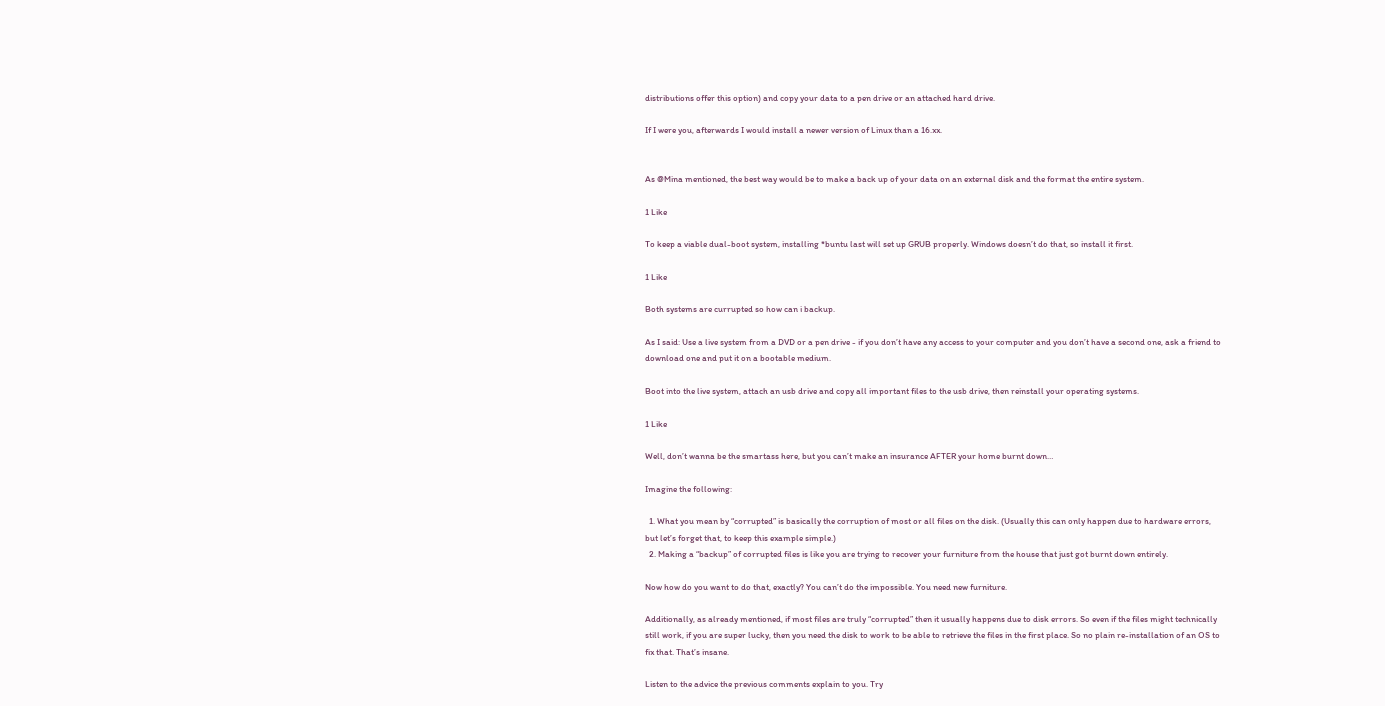distributions offer this option) and copy your data to a pen drive or an attached hard drive.

If I were you, afterwards I would install a newer version of Linux than a 16.xx.


As @Mina mentioned, the best way would be to make a back up of your data on an external disk and the format the entire system.

1 Like

To keep a viable dual-boot system, installing *buntu last will set up GRUB properly. Windows doesn’t do that, so install it first.

1 Like

Both systems are currupted so how can i backup.

As I said: Use a live system from a DVD or a pen drive - if you don’t have any access to your computer and you don’t have a second one, ask a friend to download one and put it on a bootable medium.

Boot into the live system, attach an usb drive and copy all important files to the usb drive, then reinstall your operating systems.

1 Like

Well, don’t wanna be the smartass here, but you can’t make an insurance AFTER your home burnt down…

Imagine the following:

  1. What you mean by “corrupted” is basically the corruption of most or all files on the disk. (Usually this can only happen due to hardware errors, but let’s forget that, to keep this example simple.)
  2. Making a “backup” of corrupted files is like you are trying to recover your furniture from the house that just got burnt down entirely.

Now how do you want to do that, exactly? You can’t do the impossible. You need new furniture.

Additionally, as already mentioned, if most files are truly “corrupted” then it usually happens due to disk errors. So even if the files might technically still work, if you are super lucky, then you need the disk to work to be able to retrieve the files in the first place. So no plain re-installation of an OS to fix that. That’s insane.

Listen to the advice the previous comments explain to you. Try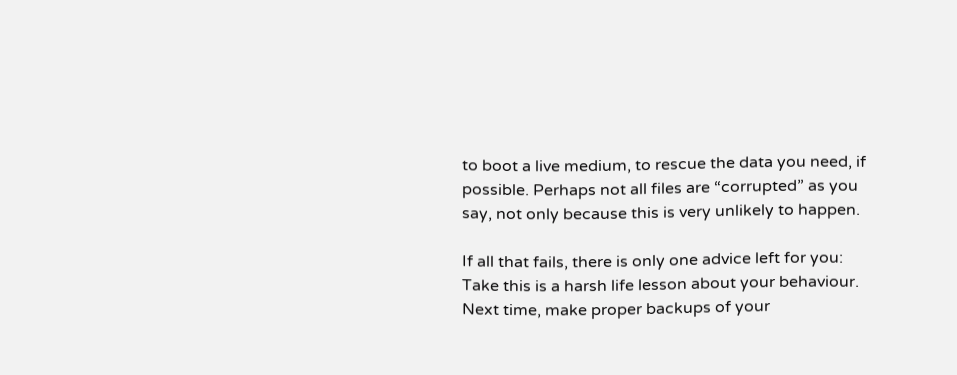to boot a live medium, to rescue the data you need, if possible. Perhaps not all files are “corrupted” as you say, not only because this is very unlikely to happen.

If all that fails, there is only one advice left for you:
Take this is a harsh life lesson about your behaviour. Next time, make proper backups of your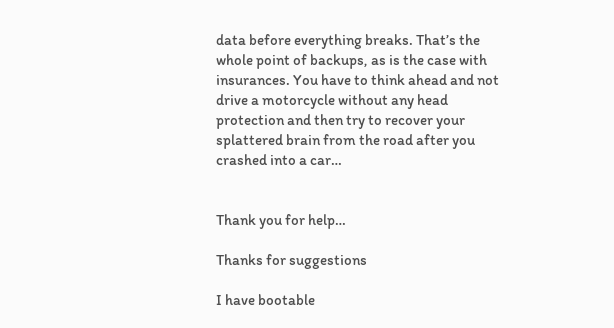data before everything breaks. That’s the whole point of backups, as is the case with insurances. You have to think ahead and not drive a motorcycle without any head protection and then try to recover your splattered brain from the road after you crashed into a car…


Thank you for help…

Thanks for suggestions

I have bootable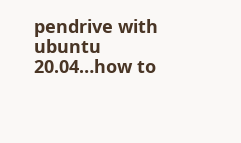pendrive with ubuntu 20.04…how to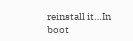reinstall it…In boot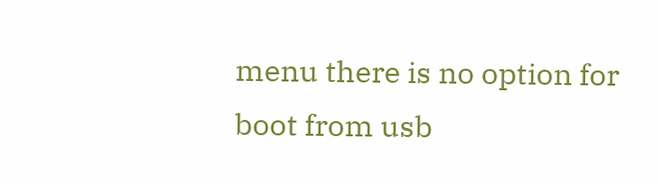menu there is no option for boot from usb